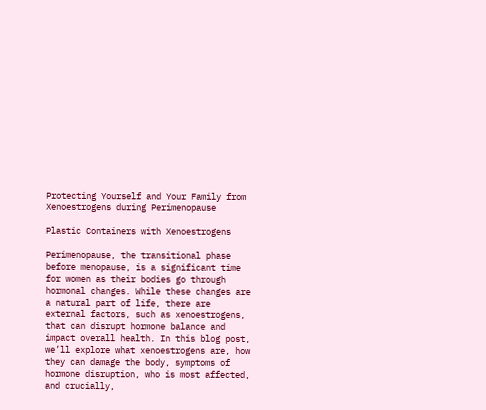Protecting Yourself and Your Family from Xenoestrogens during Perimenopause

Plastic Containers with Xenoestrogens

Perimenopause, the transitional phase before menopause, is a significant time for women as their bodies go through hormonal changes. While these changes are a natural part of life, there are external factors, such as xenoestrogens, that can disrupt hormone balance and impact overall health. In this blog post, we’ll explore what xenoestrogens are, how they can damage the body, symptoms of hormone disruption, who is most affected, and crucially,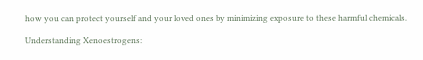how you can protect yourself and your loved ones by minimizing exposure to these harmful chemicals.

Understanding Xenoestrogens: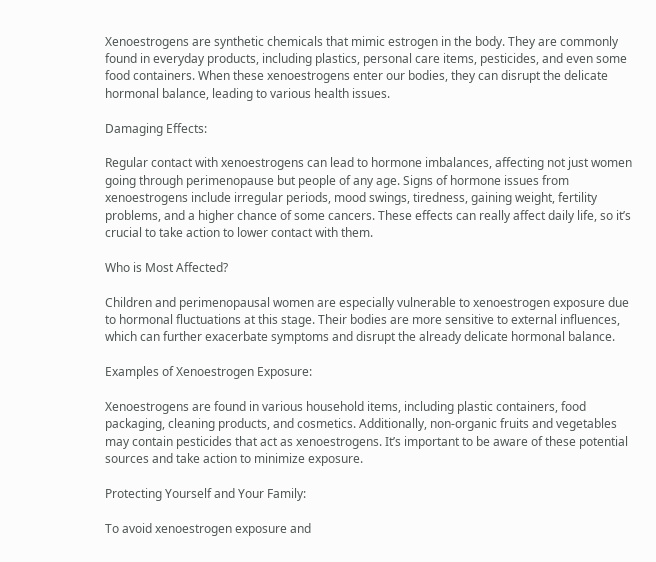Xenoestrogens are synthetic chemicals that mimic estrogen in the body. They are commonly found in everyday products, including plastics, personal care items, pesticides, and even some food containers. When these xenoestrogens enter our bodies, they can disrupt the delicate hormonal balance, leading to various health issues.

Damaging Effects:

Regular contact with xenoestrogens can lead to hormone imbalances, affecting not just women going through perimenopause but people of any age. Signs of hormone issues from xenoestrogens include irregular periods, mood swings, tiredness, gaining weight, fertility problems, and a higher chance of some cancers. These effects can really affect daily life, so it’s crucial to take action to lower contact with them.

Who is Most Affected?

Children and perimenopausal women are especially vulnerable to xenoestrogen exposure due to hormonal fluctuations at this stage. Their bodies are more sensitive to external influences, which can further exacerbate symptoms and disrupt the already delicate hormonal balance.

Examples of Xenoestrogen Exposure:

Xenoestrogens are found in various household items, including plastic containers, food packaging, cleaning products, and cosmetics. Additionally, non-organic fruits and vegetables may contain pesticides that act as xenoestrogens. It’s important to be aware of these potential sources and take action to minimize exposure.

Protecting Yourself and Your Family:

To avoid xenoestrogen exposure and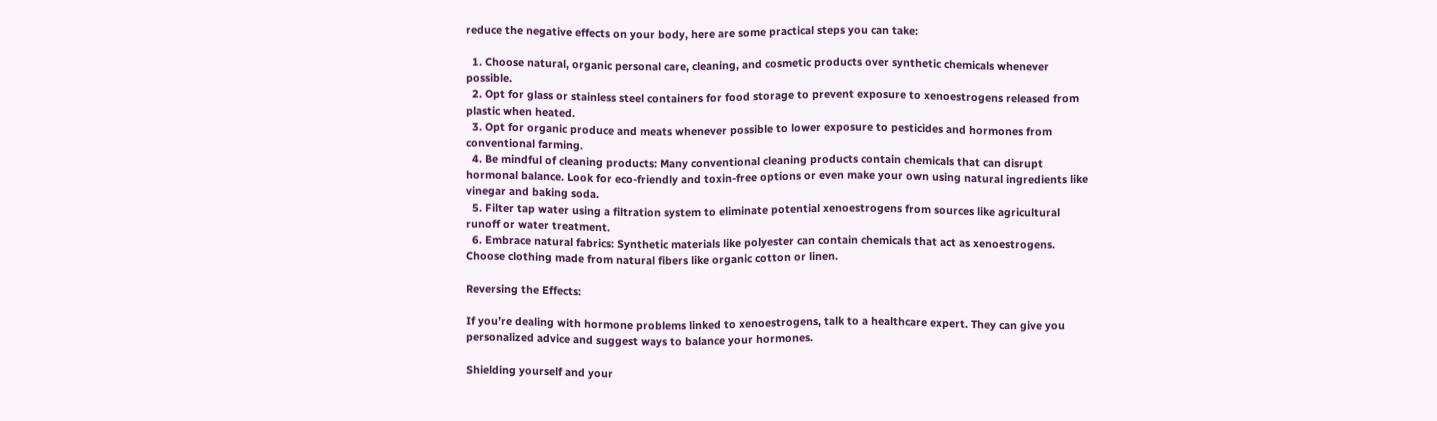reduce the negative effects on your body, here are some practical steps you can take:

  1. Choose natural, organic personal care, cleaning, and cosmetic products over synthetic chemicals whenever possible.
  2. Opt for glass or stainless steel containers for food storage to prevent exposure to xenoestrogens released from plastic when heated.
  3. Opt for organic produce and meats whenever possible to lower exposure to pesticides and hormones from conventional farming.
  4. Be mindful of cleaning products: Many conventional cleaning products contain chemicals that can disrupt hormonal balance. Look for eco-friendly and toxin-free options or even make your own using natural ingredients like vinegar and baking soda.
  5. Filter tap water using a filtration system to eliminate potential xenoestrogens from sources like agricultural runoff or water treatment.
  6. Embrace natural fabrics: Synthetic materials like polyester can contain chemicals that act as xenoestrogens. Choose clothing made from natural fibers like organic cotton or linen.

Reversing the Effects:

If you’re dealing with hormone problems linked to xenoestrogens, talk to a healthcare expert. They can give you personalized advice and suggest ways to balance your hormones.

Shielding yourself and your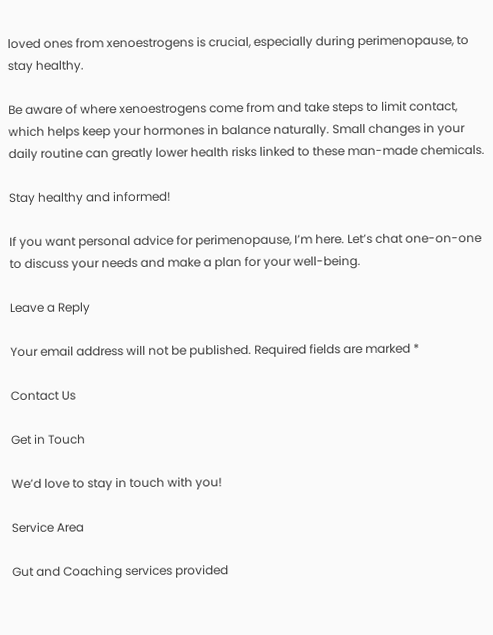loved ones from xenoestrogens is crucial, especially during perimenopause, to stay healthy.

Be aware of where xenoestrogens come from and take steps to limit contact, which helps keep your hormones in balance naturally. Small changes in your daily routine can greatly lower health risks linked to these man-made chemicals.

Stay healthy and informed!

If you want personal advice for perimenopause, I’m here. Let’s chat one-on-one to discuss your needs and make a plan for your well-being.

Leave a Reply

Your email address will not be published. Required fields are marked *

Contact Us

Get in Touch

We’d love to stay in touch with you!

Service Area

Gut and Coaching services provided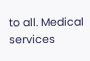to all. Medical services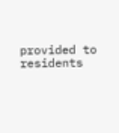provided to residents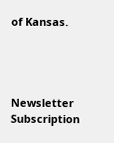of Kansas.




Newsletter Subscription